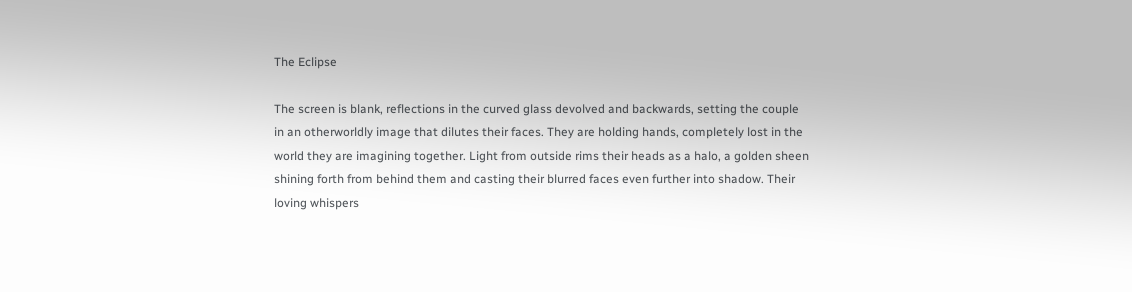The Eclipse

The screen is blank, reflections in the curved glass devolved and backwards, setting the couple in an otherworldly image that dilutes their faces. They are holding hands, completely lost in the world they are imagining together. Light from outside rims their heads as a halo, a golden sheen shining forth from behind them and casting their blurred faces even further into shadow. Their loving whispers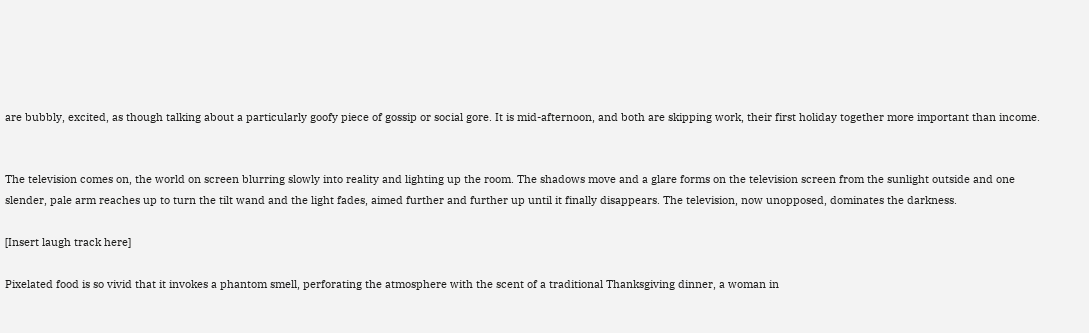are bubbly, excited, as though talking about a particularly goofy piece of gossip or social gore. It is mid-afternoon, and both are skipping work, their first holiday together more important than income.


The television comes on, the world on screen blurring slowly into reality and lighting up the room. The shadows move and a glare forms on the television screen from the sunlight outside and one slender, pale arm reaches up to turn the tilt wand and the light fades, aimed further and further up until it finally disappears. The television, now unopposed, dominates the darkness.

[Insert laugh track here]

Pixelated food is so vivid that it invokes a phantom smell, perforating the atmosphere with the scent of a traditional Thanksgiving dinner, a woman in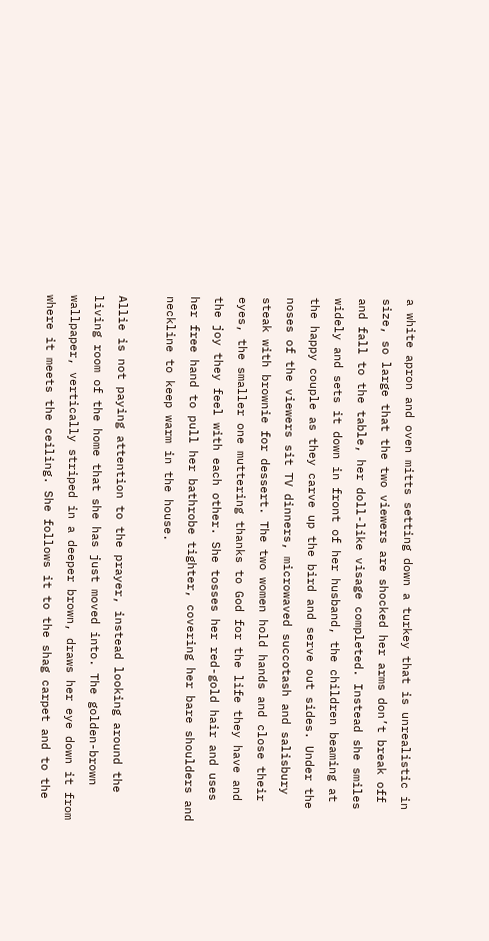a white apron and oven mitts setting down a turkey that is unrealistic in size, so large that the two viewers are shocked her arms don’t break off and fall to the table, her doll-like visage completed. Instead she smiles widely and sets it down in front of her husband, the children beaming at the happy couple as they carve up the bird and serve out sides. Under the noses of the viewers sit TV dinners, microwaved succotash and salisbury steak with brownie for dessert. The two women hold hands and close their eyes, the smaller one muttering thanks to God for the life they have and the joy they feel with each other. She tosses her red-gold hair and uses her free hand to pull her bathrobe tighter, covering her bare shoulders and neckline to keep warm in the house.

Allie is not paying attention to the prayer, instead looking around the living room of the home that she has just moved into. The golden-brown wallpaper, vertically striped in a deeper brown, draws her eye down it from where it meets the ceiling. She follows it to the shag carpet and to the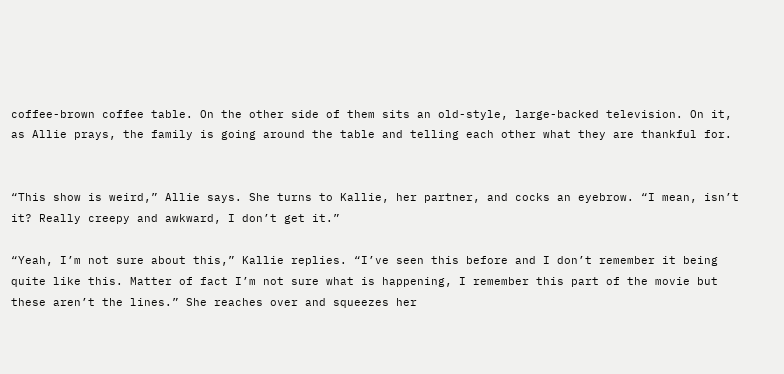coffee-brown coffee table. On the other side of them sits an old-style, large-backed television. On it, as Allie prays, the family is going around the table and telling each other what they are thankful for.


“This show is weird,” Allie says. She turns to Kallie, her partner, and cocks an eyebrow. “I mean, isn’t it? Really creepy and awkward, I don’t get it.”

“Yeah, I’m not sure about this,” Kallie replies. “I’ve seen this before and I don’t remember it being quite like this. Matter of fact I’m not sure what is happening, I remember this part of the movie but these aren’t the lines.” She reaches over and squeezes her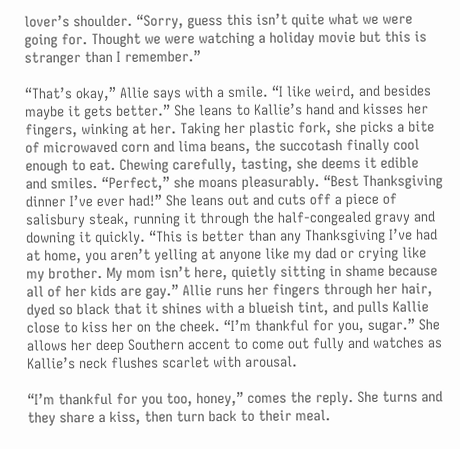lover’s shoulder. “Sorry, guess this isn’t quite what we were going for. Thought we were watching a holiday movie but this is stranger than I remember.”

“That’s okay,” Allie says with a smile. “I like weird, and besides maybe it gets better.” She leans to Kallie’s hand and kisses her fingers, winking at her. Taking her plastic fork, she picks a bite of microwaved corn and lima beans, the succotash finally cool enough to eat. Chewing carefully, tasting, she deems it edible and smiles. “Perfect,” she moans pleasurably. “Best Thanksgiving dinner I’ve ever had!” She leans out and cuts off a piece of salisbury steak, running it through the half-congealed gravy and downing it quickly. “This is better than any Thanksgiving I’ve had at home, you aren’t yelling at anyone like my dad or crying like my brother. My mom isn’t here, quietly sitting in shame because all of her kids are gay.” Allie runs her fingers through her hair, dyed so black that it shines with a blueish tint, and pulls Kallie close to kiss her on the cheek. “I’m thankful for you, sugar.” She allows her deep Southern accent to come out fully and watches as Kallie’s neck flushes scarlet with arousal.

“I’m thankful for you too, honey,” comes the reply. She turns and they share a kiss, then turn back to their meal.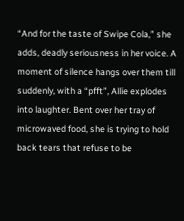“And for the taste of Swipe Cola,” she adds, deadly seriousness in her voice. A moment of silence hangs over them till suddenly, with a “pfft”, Allie explodes into laughter. Bent over her tray of microwaved food, she is trying to hold back tears that refuse to be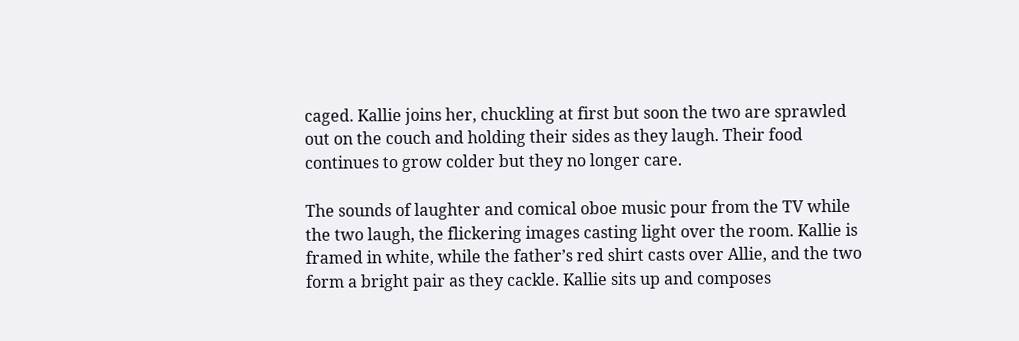caged. Kallie joins her, chuckling at first but soon the two are sprawled out on the couch and holding their sides as they laugh. Their food continues to grow colder but they no longer care.

The sounds of laughter and comical oboe music pour from the TV while the two laugh, the flickering images casting light over the room. Kallie is framed in white, while the father’s red shirt casts over Allie, and the two form a bright pair as they cackle. Kallie sits up and composes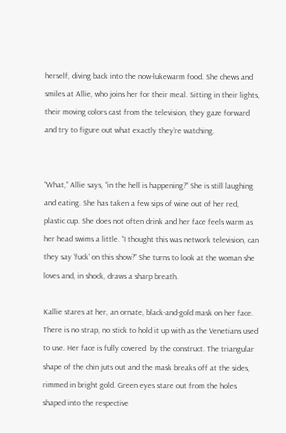herself, diving back into the now-lukewarm food. She chews and smiles at Allie, who joins her for their meal. Sitting in their lights, their moving colors cast from the television, they gaze forward and try to figure out what exactly they’re watching.


“What,” Allie says, “in the hell is happening?” She is still laughing and eating. She has taken a few sips of wine out of her red, plastic cup. She does not often drink and her face feels warm as her head swims a little. “I thought this was network television, can they say ‘fuck’ on this show?” She turns to look at the woman she loves and, in shock, draws a sharp breath.

Kallie stares at her, an ornate, black-and-gold mask on her face. There is no strap, no stick to hold it up with as the Venetians used to use. Her face is fully covered  by the construct. The triangular shape of the chin juts out and the mask breaks off at the sides, rimmed in bright gold. Green eyes stare out from the holes shaped into the respective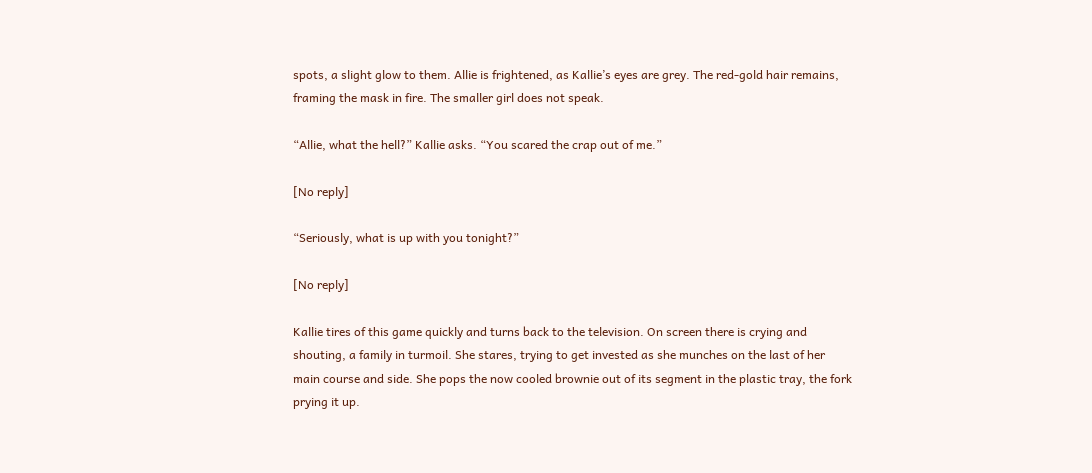spots, a slight glow to them. Allie is frightened, as Kallie’s eyes are grey. The red-gold hair remains, framing the mask in fire. The smaller girl does not speak.

“Allie, what the hell?” Kallie asks. “You scared the crap out of me.”

[No reply]

“Seriously, what is up with you tonight?”

[No reply]

Kallie tires of this game quickly and turns back to the television. On screen there is crying and shouting, a family in turmoil. She stares, trying to get invested as she munches on the last of her main course and side. She pops the now cooled brownie out of its segment in the plastic tray, the fork prying it up.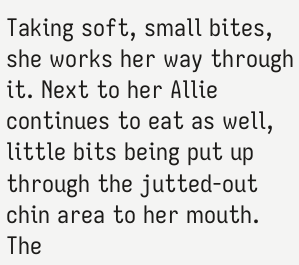Taking soft, small bites, she works her way through it. Next to her Allie continues to eat as well, little bits being put up through the jutted-out chin area to her mouth. The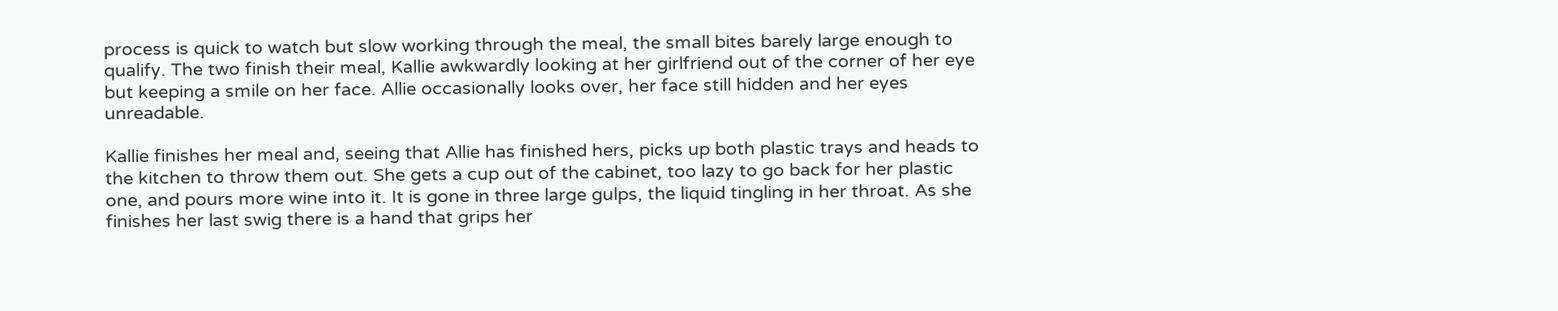process is quick to watch but slow working through the meal, the small bites barely large enough to qualify. The two finish their meal, Kallie awkwardly looking at her girlfriend out of the corner of her eye but keeping a smile on her face. Allie occasionally looks over, her face still hidden and her eyes unreadable.

Kallie finishes her meal and, seeing that Allie has finished hers, picks up both plastic trays and heads to the kitchen to throw them out. She gets a cup out of the cabinet, too lazy to go back for her plastic one, and pours more wine into it. It is gone in three large gulps, the liquid tingling in her throat. As she finishes her last swig there is a hand that grips her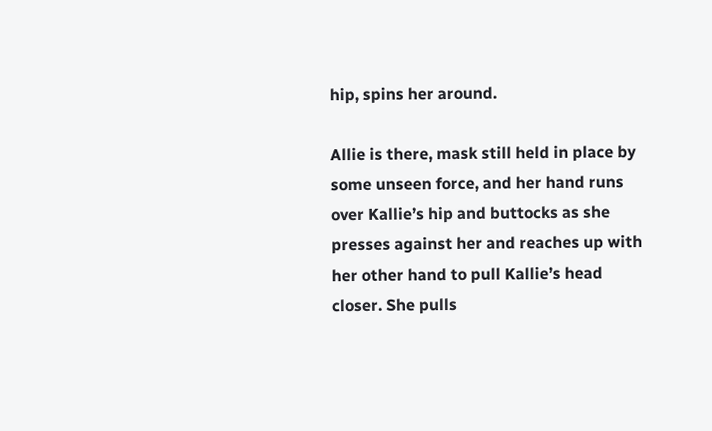hip, spins her around.

Allie is there, mask still held in place by some unseen force, and her hand runs over Kallie’s hip and buttocks as she presses against her and reaches up with her other hand to pull Kallie’s head closer. She pulls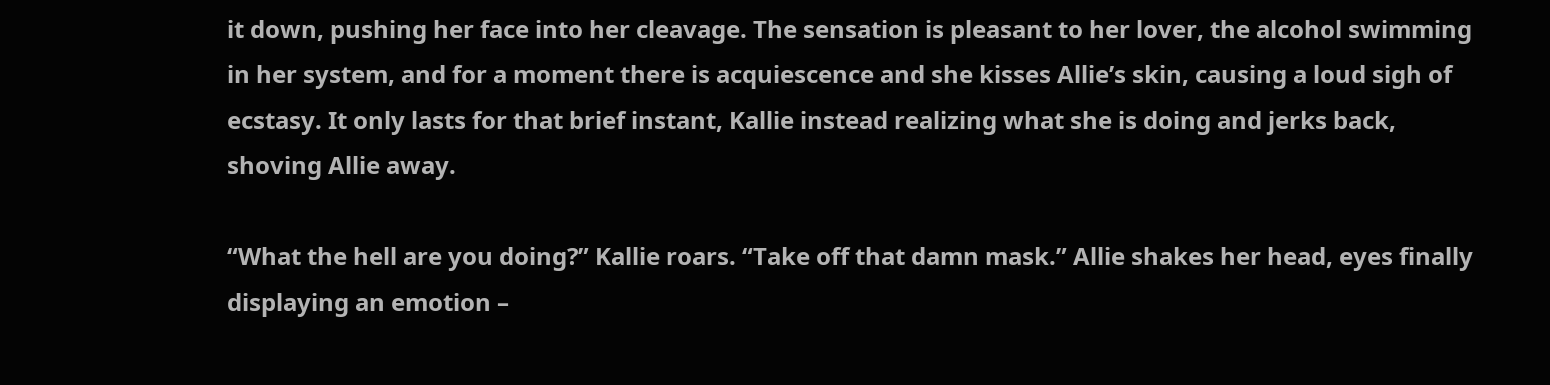it down, pushing her face into her cleavage. The sensation is pleasant to her lover, the alcohol swimming in her system, and for a moment there is acquiescence and she kisses Allie’s skin, causing a loud sigh of ecstasy. It only lasts for that brief instant, Kallie instead realizing what she is doing and jerks back, shoving Allie away.

“What the hell are you doing?” Kallie roars. “Take off that damn mask.” Allie shakes her head, eyes finally displaying an emotion –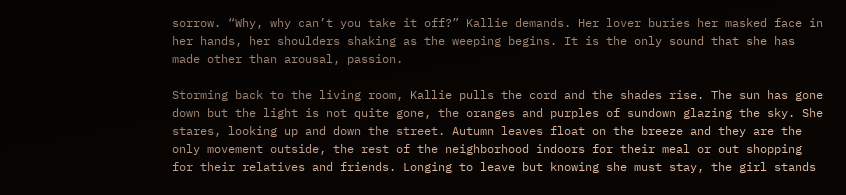sorrow. “Why, why can’t you take it off?” Kallie demands. Her lover buries her masked face in her hands, her shoulders shaking as the weeping begins. It is the only sound that she has made other than arousal, passion.

Storming back to the living room, Kallie pulls the cord and the shades rise. The sun has gone down but the light is not quite gone, the oranges and purples of sundown glazing the sky. She stares, looking up and down the street. Autumn leaves float on the breeze and they are the only movement outside, the rest of the neighborhood indoors for their meal or out shopping for their relatives and friends. Longing to leave but knowing she must stay, the girl stands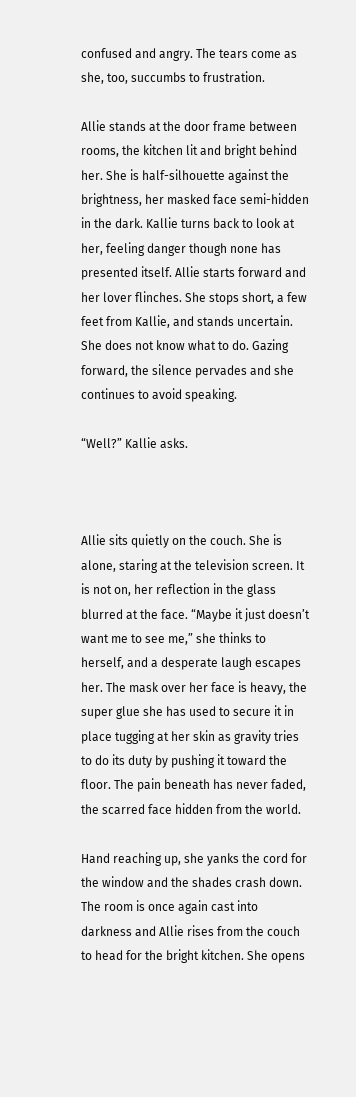confused and angry. The tears come as she, too, succumbs to frustration.

Allie stands at the door frame between rooms, the kitchen lit and bright behind her. She is half-silhouette against the brightness, her masked face semi-hidden in the dark. Kallie turns back to look at her, feeling danger though none has presented itself. Allie starts forward and her lover flinches. She stops short, a few feet from Kallie, and stands uncertain. She does not know what to do. Gazing forward, the silence pervades and she continues to avoid speaking.

“Well?” Kallie asks.



Allie sits quietly on the couch. She is alone, staring at the television screen. It is not on, her reflection in the glass blurred at the face. “Maybe it just doesn’t want me to see me,” she thinks to herself, and a desperate laugh escapes her. The mask over her face is heavy, the super glue she has used to secure it in place tugging at her skin as gravity tries to do its duty by pushing it toward the floor. The pain beneath has never faded, the scarred face hidden from the world.

Hand reaching up, she yanks the cord for the window and the shades crash down. The room is once again cast into darkness and Allie rises from the couch to head for the bright kitchen. She opens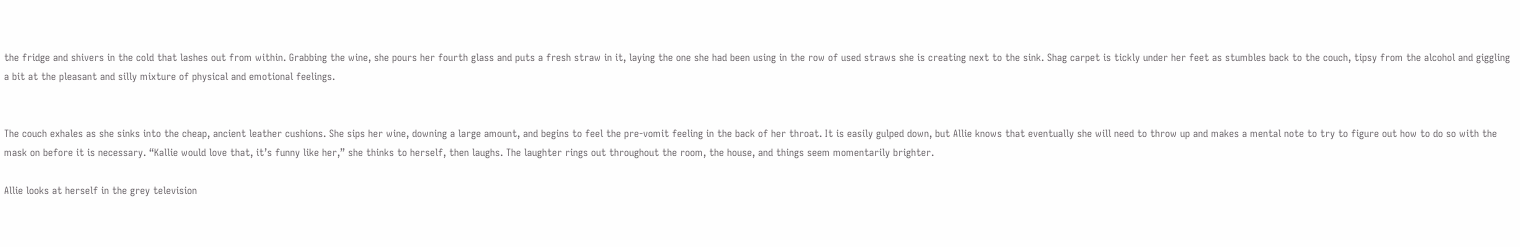the fridge and shivers in the cold that lashes out from within. Grabbing the wine, she pours her fourth glass and puts a fresh straw in it, laying the one she had been using in the row of used straws she is creating next to the sink. Shag carpet is tickly under her feet as stumbles back to the couch, tipsy from the alcohol and giggling a bit at the pleasant and silly mixture of physical and emotional feelings.


The couch exhales as she sinks into the cheap, ancient leather cushions. She sips her wine, downing a large amount, and begins to feel the pre-vomit feeling in the back of her throat. It is easily gulped down, but Allie knows that eventually she will need to throw up and makes a mental note to try to figure out how to do so with the mask on before it is necessary. “Kallie would love that, it’s funny like her,” she thinks to herself, then laughs. The laughter rings out throughout the room, the house, and things seem momentarily brighter.

Allie looks at herself in the grey television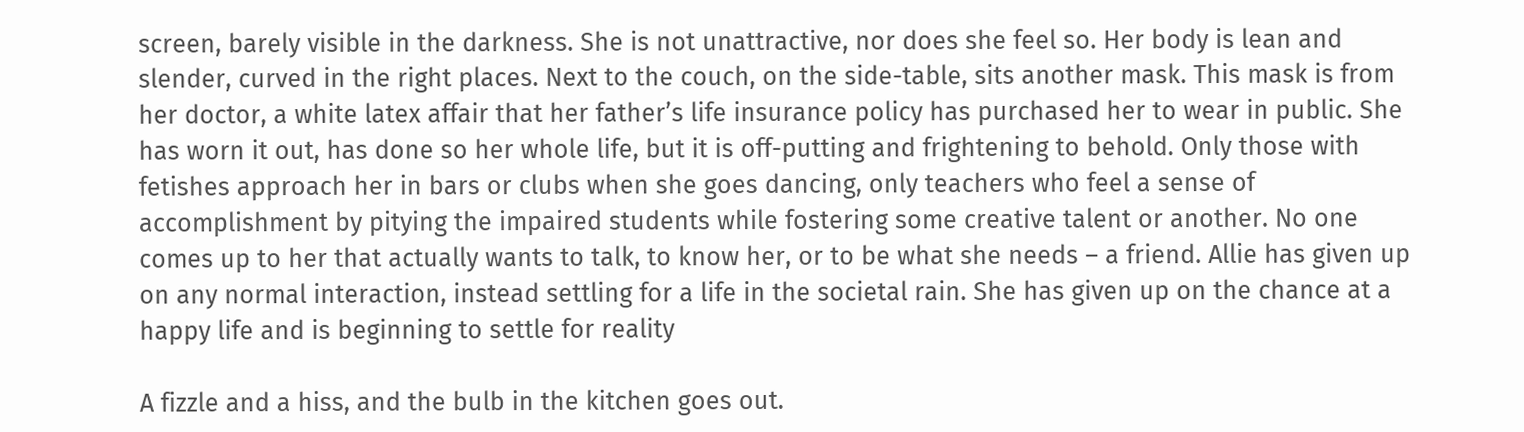screen, barely visible in the darkness. She is not unattractive, nor does she feel so. Her body is lean and slender, curved in the right places. Next to the couch, on the side-table, sits another mask. This mask is from her doctor, a white latex affair that her father’s life insurance policy has purchased her to wear in public. She has worn it out, has done so her whole life, but it is off-putting and frightening to behold. Only those with fetishes approach her in bars or clubs when she goes dancing, only teachers who feel a sense of accomplishment by pitying the impaired students while fostering some creative talent or another. No one comes up to her that actually wants to talk, to know her, or to be what she needs – a friend. Allie has given up on any normal interaction, instead settling for a life in the societal rain. She has given up on the chance at a happy life and is beginning to settle for reality

A fizzle and a hiss, and the bulb in the kitchen goes out.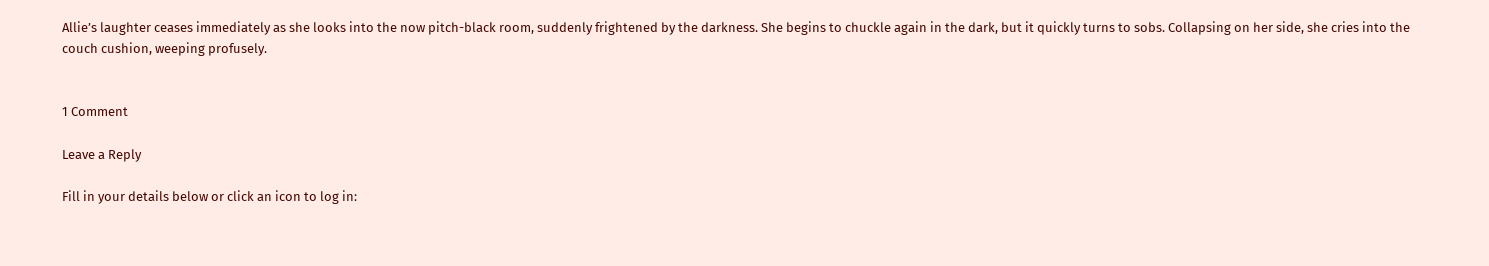Allie’s laughter ceases immediately as she looks into the now pitch-black room, suddenly frightened by the darkness. She begins to chuckle again in the dark, but it quickly turns to sobs. Collapsing on her side, she cries into the couch cushion, weeping profusely.


1 Comment

Leave a Reply

Fill in your details below or click an icon to log in: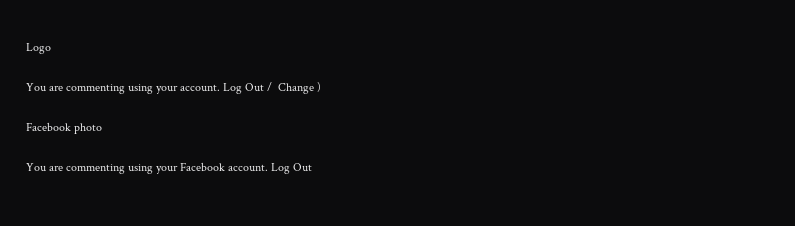Logo

You are commenting using your account. Log Out /  Change )

Facebook photo

You are commenting using your Facebook account. Log Out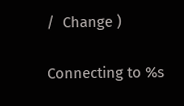/  Change )

Connecting to %s